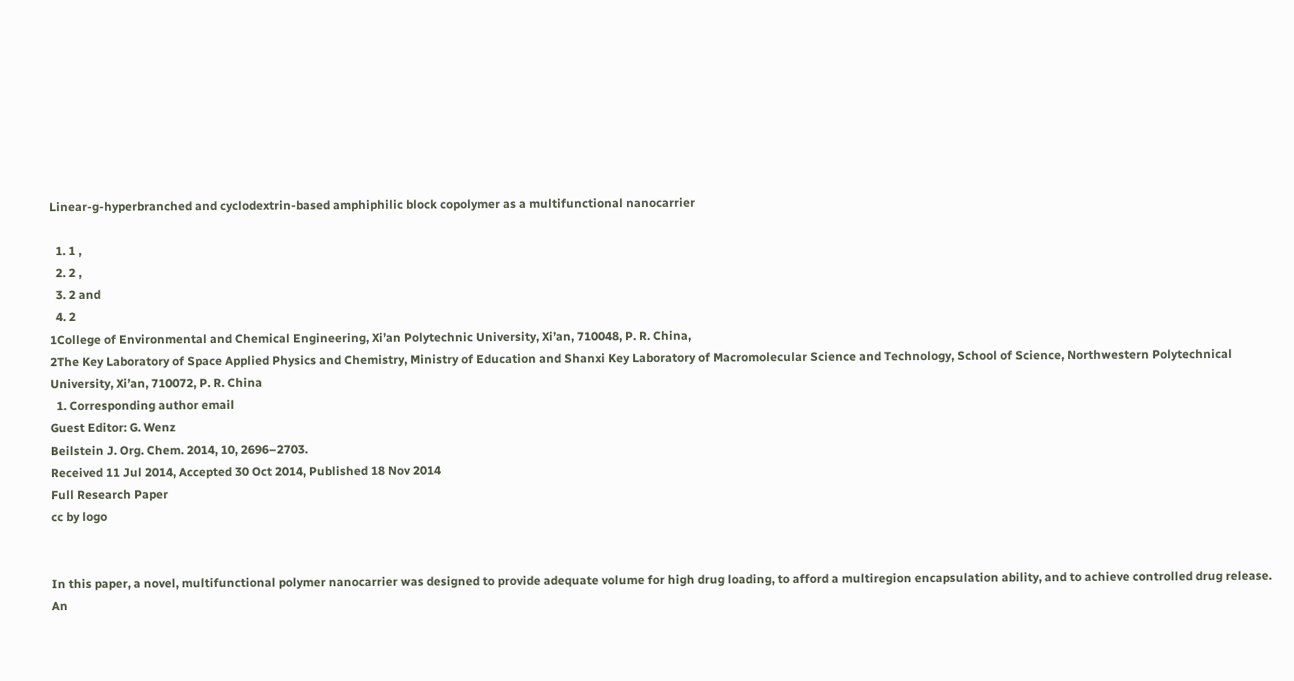Linear-g-hyperbranched and cyclodextrin-based amphiphilic block copolymer as a multifunctional nanocarrier

  1. 1 ,
  2. 2 ,
  3. 2 and
  4. 2
1College of Environmental and Chemical Engineering, Xi’an Polytechnic University, Xi’an, 710048, P. R. China,
2The Key Laboratory of Space Applied Physics and Chemistry, Ministry of Education and Shanxi Key Laboratory of Macromolecular Science and Technology, School of Science, Northwestern Polytechnical University, Xi’an, 710072, P. R. China
  1. Corresponding author email
Guest Editor: G. Wenz
Beilstein J. Org. Chem. 2014, 10, 2696–2703.
Received 11 Jul 2014, Accepted 30 Oct 2014, Published 18 Nov 2014
Full Research Paper
cc by logo


In this paper, a novel, multifunctional polymer nanocarrier was designed to provide adequate volume for high drug loading, to afford a multiregion encapsulation ability, and to achieve controlled drug release. An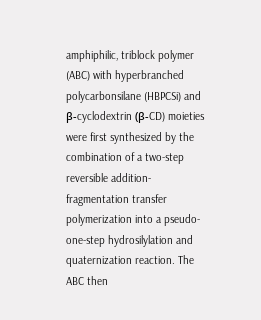amphiphilic, triblock polymer (ABC) with hyperbranched polycarbonsilane (HBPCSi) and β-cyclodextrin (β-CD) moieties were first synthesized by the combination of a two-step reversible addition-fragmentation transfer polymerization into a pseudo-one-step hydrosilylation and quaternization reaction. The ABC then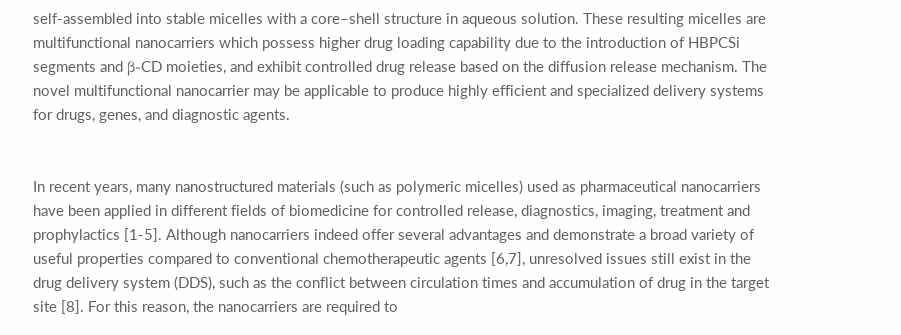self-assembled into stable micelles with a core–shell structure in aqueous solution. These resulting micelles are multifunctional nanocarriers which possess higher drug loading capability due to the introduction of HBPCSi segments and β-CD moieties, and exhibit controlled drug release based on the diffusion release mechanism. The novel multifunctional nanocarrier may be applicable to produce highly efficient and specialized delivery systems for drugs, genes, and diagnostic agents.


In recent years, many nanostructured materials (such as polymeric micelles) used as pharmaceutical nanocarriers have been applied in different fields of biomedicine for controlled release, diagnostics, imaging, treatment and prophylactics [1-5]. Although nanocarriers indeed offer several advantages and demonstrate a broad variety of useful properties compared to conventional chemotherapeutic agents [6,7], unresolved issues still exist in the drug delivery system (DDS), such as the conflict between circulation times and accumulation of drug in the target site [8]. For this reason, the nanocarriers are required to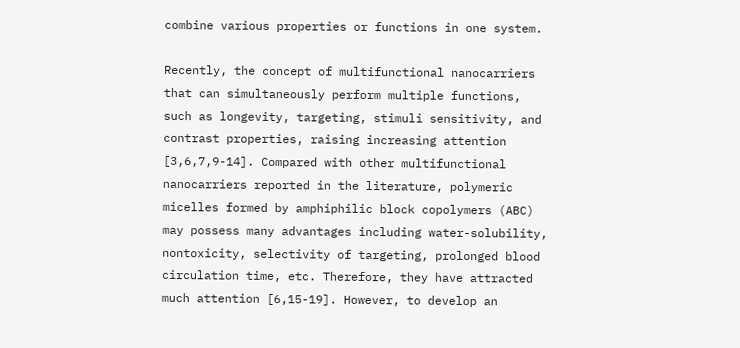combine various properties or functions in one system.

Recently, the concept of multifunctional nanocarriers that can simultaneously perform multiple functions, such as longevity, targeting, stimuli sensitivity, and contrast properties, raising increasing attention [3,6,7,9-14]. Compared with other multifunctional nanocarriers reported in the literature, polymeric micelles formed by amphiphilic block copolymers (ABC) may possess many advantages including water-solubility, nontoxicity, selectivity of targeting, prolonged blood circulation time, etc. Therefore, they have attracted much attention [6,15-19]. However, to develop an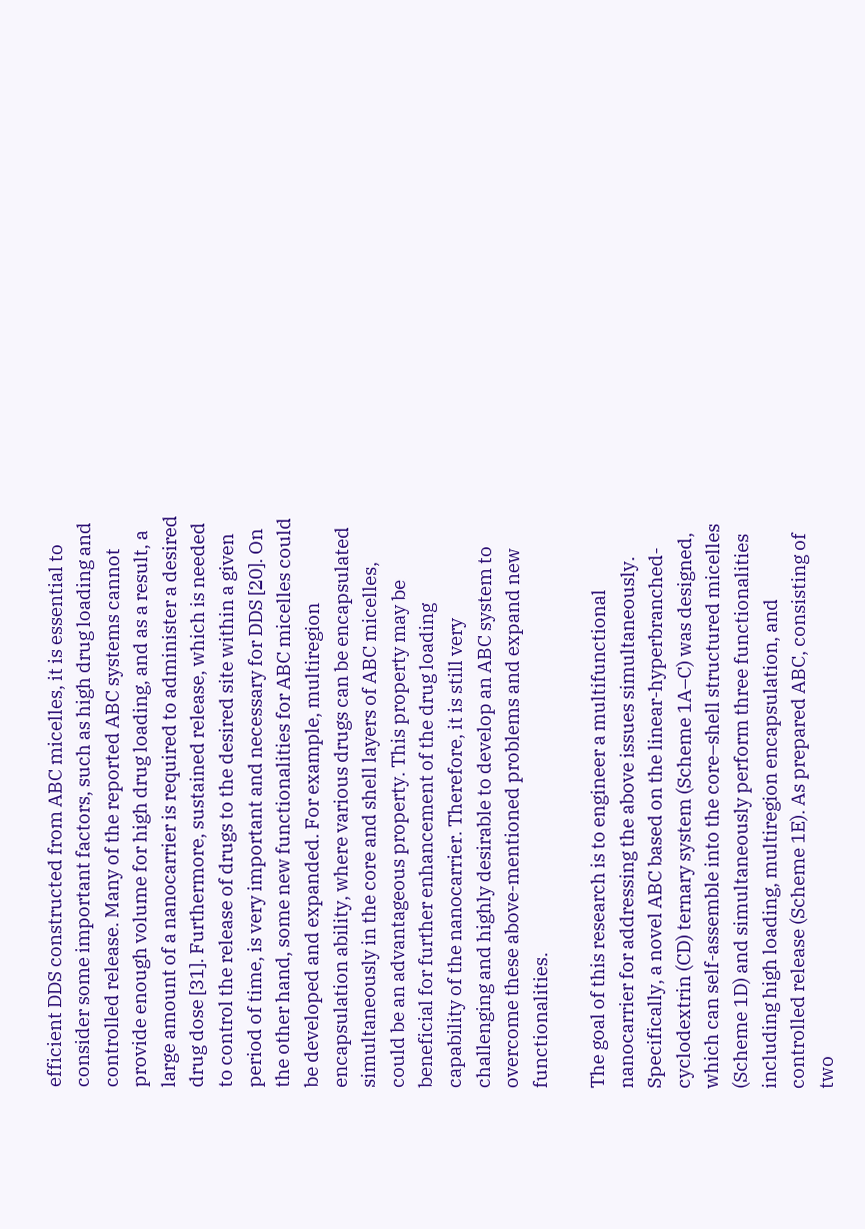efficient DDS constructed from ABC micelles, it is essential to consider some important factors, such as high drug loading and controlled release. Many of the reported ABC systems cannot provide enough volume for high drug loading, and as a result, a large amount of a nanocarrier is required to administer a desired drug dose [31]. Furthermore, sustained release, which is needed to control the release of drugs to the desired site within a given period of time, is very important and necessary for DDS [20]. On the other hand, some new functionalities for ABC micelles could be developed and expanded. For example, multiregion encapsulation ability, where various drugs can be encapsulated simultaneously in the core and shell layers of ABC micelles, could be an advantageous property. This property may be beneficial for further enhancement of the drug loading capability of the nanocarrier. Therefore, it is still very challenging and highly desirable to develop an ABC system to overcome these above-mentioned problems and expand new functionalities.

The goal of this research is to engineer a multifunctional nanocarrier for addressing the above issues simultaneously. Specifically, a novel ABC based on the linear-hyperbranched-cyclodextrin (CD) ternary system (Scheme 1A–C) was designed, which can self-assemble into the core–shell structured micelles (Scheme 1D) and simultaneously perform three functionalities including high loading, multiregion encapsulation, and controlled release (Scheme 1E). As prepared ABC, consisting of two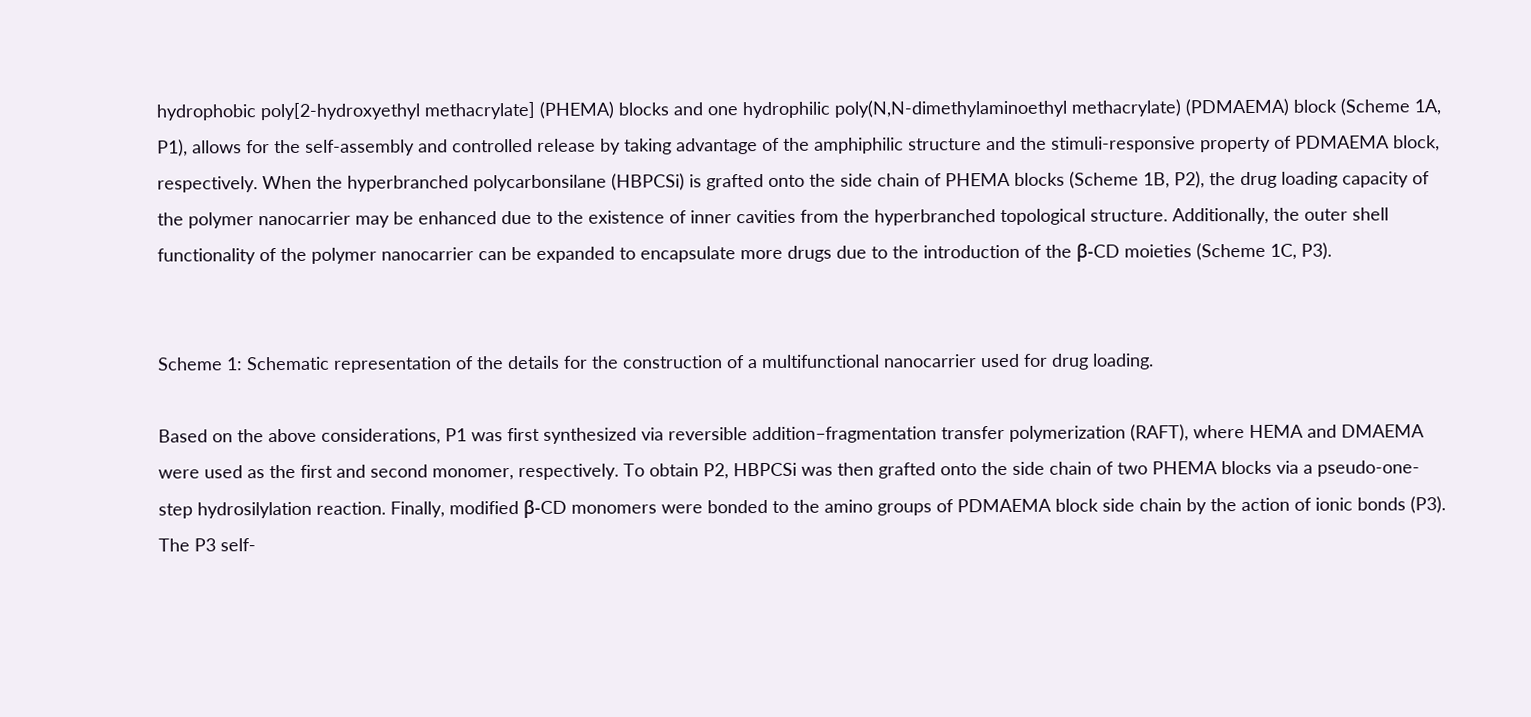hydrophobic poly[2-hydroxyethyl methacrylate] (PHEMA) blocks and one hydrophilic poly(N,N-dimethylaminoethyl methacrylate) (PDMAEMA) block (Scheme 1A, P1), allows for the self-assembly and controlled release by taking advantage of the amphiphilic structure and the stimuli-responsive property of PDMAEMA block, respectively. When the hyperbranched polycarbonsilane (HBPCSi) is grafted onto the side chain of PHEMA blocks (Scheme 1B, P2), the drug loading capacity of the polymer nanocarrier may be enhanced due to the existence of inner cavities from the hyperbranched topological structure. Additionally, the outer shell functionality of the polymer nanocarrier can be expanded to encapsulate more drugs due to the introduction of the β-CD moieties (Scheme 1C, P3).


Scheme 1: Schematic representation of the details for the construction of a multifunctional nanocarrier used for drug loading.

Based on the above considerations, P1 was first synthesized via reversible addition–fragmentation transfer polymerization (RAFT), where HEMA and DMAEMA were used as the first and second monomer, respectively. To obtain P2, HBPCSi was then grafted onto the side chain of two PHEMA blocks via a pseudo-one-step hydrosilylation reaction. Finally, modified β-CD monomers were bonded to the amino groups of PDMAEMA block side chain by the action of ionic bonds (P3). The P3 self-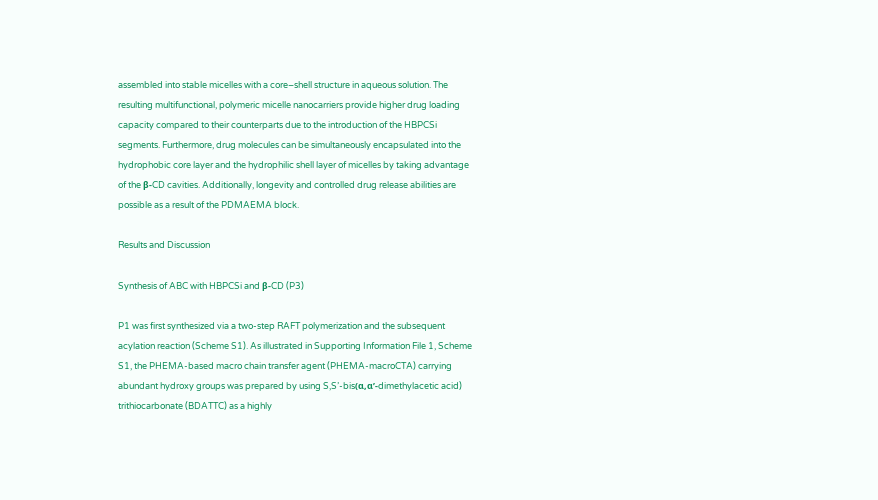assembled into stable micelles with a core–shell structure in aqueous solution. The resulting multifunctional, polymeric micelle nanocarriers provide higher drug loading capacity compared to their counterparts due to the introduction of the HBPCSi segments. Furthermore, drug molecules can be simultaneously encapsulated into the hydrophobic core layer and the hydrophilic shell layer of micelles by taking advantage of the β-CD cavities. Additionally, longevity and controlled drug release abilities are possible as a result of the PDMAEMA block.

Results and Discussion

Synthesis of ABC with HBPCSi and β-CD (P3)

P1 was first synthesized via a two-step RAFT polymerization and the subsequent acylation reaction (Scheme S1). As illustrated in Supporting Information File 1, Scheme S1, the PHEMA-based macro chain transfer agent (PHEMA-macroCTA) carrying abundant hydroxy groups was prepared by using S,S’-bis(α,α’-dimethylacetic acid) trithiocarbonate (BDATTC) as a highly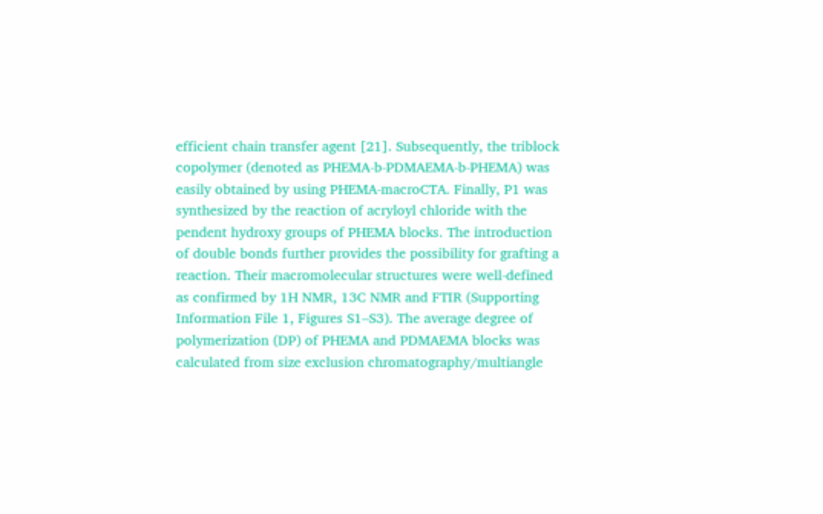efficient chain transfer agent [21]. Subsequently, the triblock copolymer (denoted as PHEMA-b-PDMAEMA-b-PHEMA) was easily obtained by using PHEMA-macroCTA. Finally, P1 was synthesized by the reaction of acryloyl chloride with the pendent hydroxy groups of PHEMA blocks. The introduction of double bonds further provides the possibility for grafting a reaction. Their macromolecular structures were well-defined as confirmed by 1H NMR, 13C NMR and FTIR (Supporting Information File 1, Figures S1–S3). The average degree of polymerization (DP) of PHEMA and PDMAEMA blocks was calculated from size exclusion chromatography/multiangle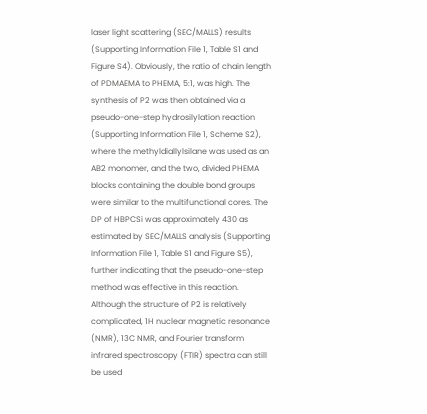laser light scattering (SEC/MALLS) results (Supporting Information File 1, Table S1 and Figure S4). Obviously, the ratio of chain length of PDMAEMA to PHEMA, 5:1, was high. The synthesis of P2 was then obtained via a pseudo-one-step hydrosilylation reaction (Supporting Information File 1, Scheme S2), where the methyldiallylsilane was used as an AB2 monomer, and the two, divided PHEMA blocks containing the double bond groups were similar to the multifunctional cores. The DP of HBPCSi was approximately 430 as estimated by SEC/MALLS analysis (Supporting Information File 1, Table S1 and Figure S5), further indicating that the pseudo-one-step method was effective in this reaction. Although the structure of P2 is relatively complicated, 1H nuclear magnetic resonance (NMR), 13C NMR, and Fourier transform infrared spectroscopy (FTIR) spectra can still be used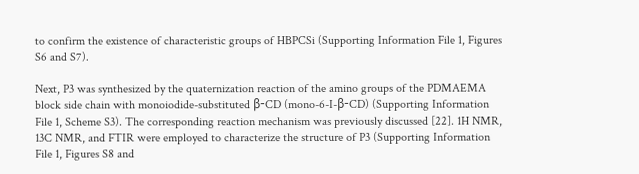to confirm the existence of characteristic groups of HBPCSi (Supporting Information File 1, Figures S6 and S7).

Next, P3 was synthesized by the quaternization reaction of the amino groups of the PDMAEMA block side chain with monoiodide-substituted β-CD (mono-6-I-β-CD) (Supporting Information File 1, Scheme S3). The corresponding reaction mechanism was previously discussed [22]. 1H NMR, 13C NMR, and FTIR were employed to characterize the structure of P3 (Supporting Information File 1, Figures S8 and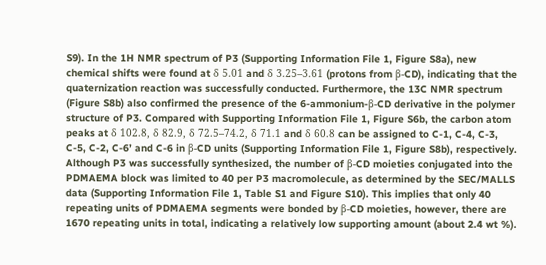S9). In the 1H NMR spectrum of P3 (Supporting Information File 1, Figure S8a), new chemical shifts were found at δ 5.01 and δ 3.25–3.61 (protons from β-CD), indicating that the quaternization reaction was successfully conducted. Furthermore, the 13C NMR spectrum (Figure S8b) also confirmed the presence of the 6-ammonium-β-CD derivative in the polymer structure of P3. Compared with Supporting Information File 1, Figure S6b, the carbon atom peaks at δ 102.8, δ 82.9, δ 72.5–74.2, δ 71.1 and δ 60.8 can be assigned to C-1, C-4, C-3, C-5, C-2, C-6’ and C-6 in β-CD units (Supporting Information File 1, Figure S8b), respectively. Although P3 was successfully synthesized, the number of β-CD moieties conjugated into the PDMAEMA block was limited to 40 per P3 macromolecule, as determined by the SEC/MALLS data (Supporting Information File 1, Table S1 and Figure S10). This implies that only 40 repeating units of PDMAEMA segments were bonded by β-CD moieties, however, there are 1670 repeating units in total, indicating a relatively low supporting amount (about 2.4 wt %).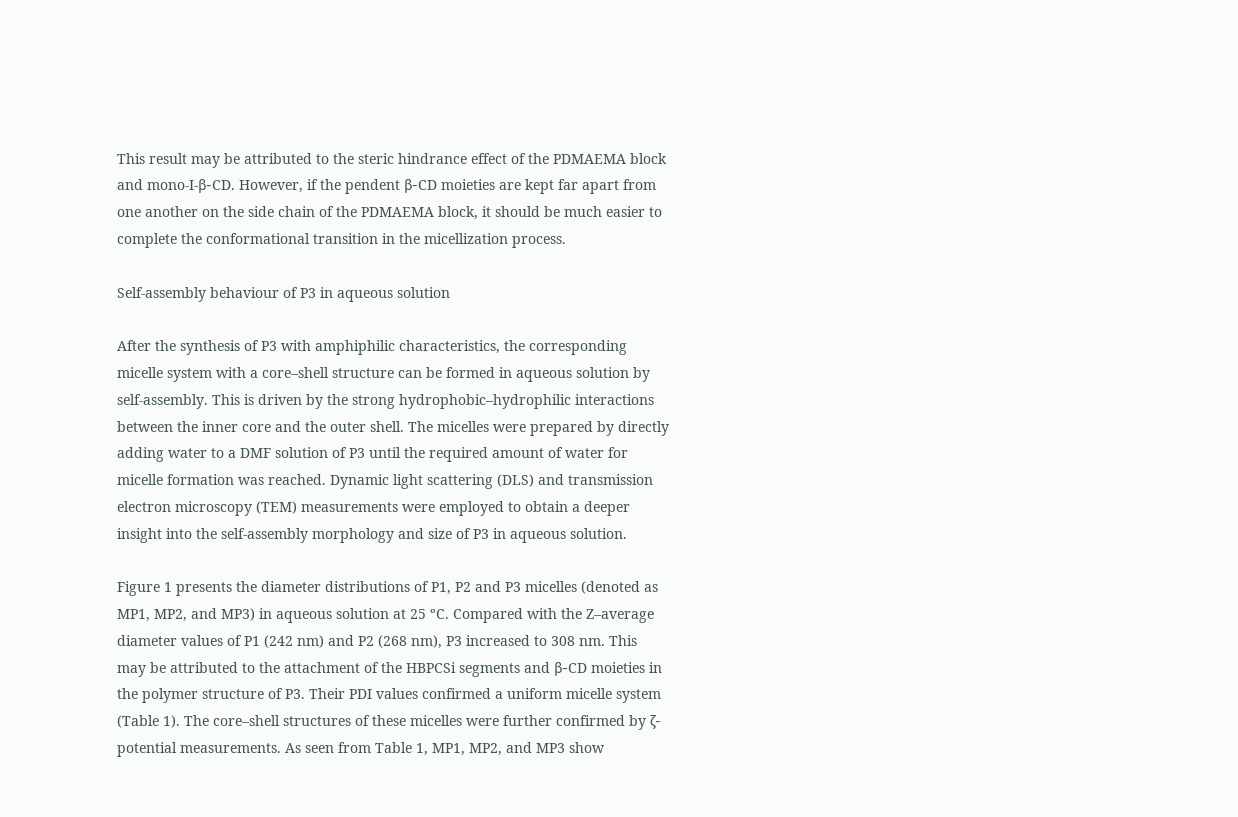This result may be attributed to the steric hindrance effect of the PDMAEMA block and mono-I-β-CD. However, if the pendent β-CD moieties are kept far apart from one another on the side chain of the PDMAEMA block, it should be much easier to complete the conformational transition in the micellization process.

Self-assembly behaviour of P3 in aqueous solution

After the synthesis of P3 with amphiphilic characteristics, the corresponding micelle system with a core–shell structure can be formed in aqueous solution by self-assembly. This is driven by the strong hydrophobic–hydrophilic interactions between the inner core and the outer shell. The micelles were prepared by directly adding water to a DMF solution of P3 until the required amount of water for micelle formation was reached. Dynamic light scattering (DLS) and transmission electron microscopy (TEM) measurements were employed to obtain a deeper insight into the self-assembly morphology and size of P3 in aqueous solution.

Figure 1 presents the diameter distributions of P1, P2 and P3 micelles (denoted as MP1, MP2, and MP3) in aqueous solution at 25 ºC. Compared with the Z–average diameter values of P1 (242 nm) and P2 (268 nm), P3 increased to 308 nm. This may be attributed to the attachment of the HBPCSi segments and β-CD moieties in the polymer structure of P3. Their PDI values confirmed a uniform micelle system (Table 1). The core–shell structures of these micelles were further confirmed by ζ-potential measurements. As seen from Table 1, MP1, MP2, and MP3 show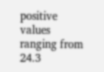positive values ranging from 24.3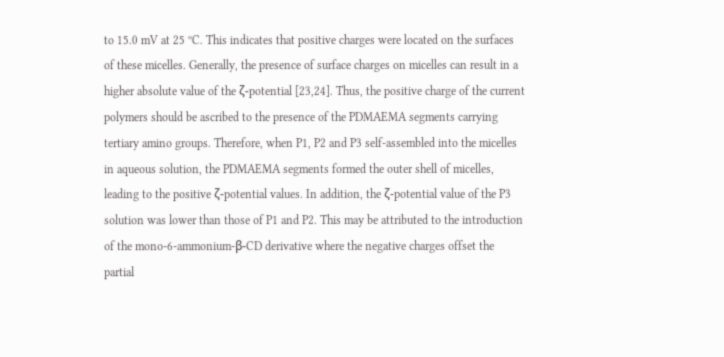to 15.0 mV at 25 ºC. This indicates that positive charges were located on the surfaces of these micelles. Generally, the presence of surface charges on micelles can result in a higher absolute value of the ζ-potential [23,24]. Thus, the positive charge of the current polymers should be ascribed to the presence of the PDMAEMA segments carrying tertiary amino groups. Therefore, when P1, P2 and P3 self-assembled into the micelles in aqueous solution, the PDMAEMA segments formed the outer shell of micelles, leading to the positive ζ-potential values. In addition, the ζ-potential value of the P3 solution was lower than those of P1 and P2. This may be attributed to the introduction of the mono-6-ammonium-β-CD derivative where the negative charges offset the partial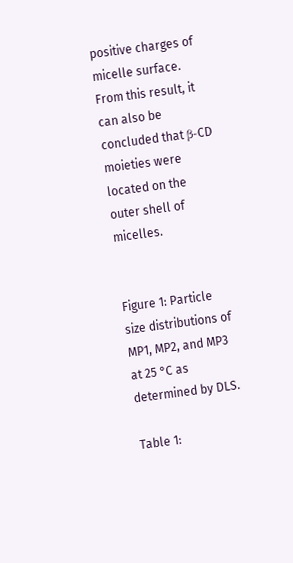positive charges of micelle surface. From this result, it can also be concluded that β-CD moieties were located on the outer shell of micelles.


Figure 1: Particle size distributions of MP1, MP2, and MP3 at 25 °C as determined by DLS.

Table 1: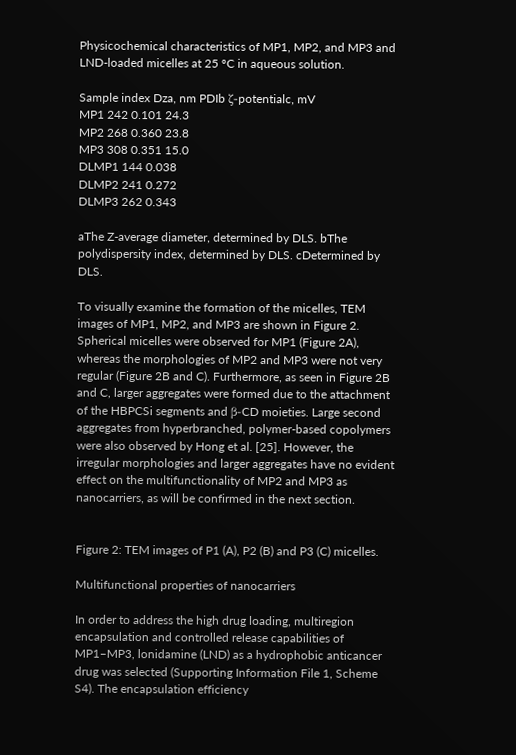Physicochemical characteristics of MP1, MP2, and MP3 and LND-loaded micelles at 25 ºC in aqueous solution.

Sample index Dza, nm PDIb ζ-potentialc, mV
MP1 242 0.101 24.3
MP2 268 0.360 23.8
MP3 308 0.351 15.0
DLMP1 144 0.038
DLMP2 241 0.272
DLMP3 262 0.343

aThe Z-average diameter, determined by DLS. bThe polydispersity index, determined by DLS. cDetermined by DLS.

To visually examine the formation of the micelles, TEM images of MP1, MP2, and MP3 are shown in Figure 2. Spherical micelles were observed for MP1 (Figure 2A), whereas the morphologies of MP2 and MP3 were not very regular (Figure 2B and C). Furthermore, as seen in Figure 2B and C, larger aggregates were formed due to the attachment of the HBPCSi segments and β-CD moieties. Large second aggregates from hyperbranched, polymer-based copolymers were also observed by Hong et al. [25]. However, the irregular morphologies and larger aggregates have no evident effect on the multifunctionality of MP2 and MP3 as nanocarriers, as will be confirmed in the next section.


Figure 2: TEM images of P1 (A), P2 (B) and P3 (C) micelles.

Multifunctional properties of nanocarriers

In order to address the high drug loading, multiregion encapsulation and controlled release capabilities of MP1–MP3, lonidamine (LND) as a hydrophobic anticancer drug was selected (Supporting Information File 1, Scheme S4). The encapsulation efficiency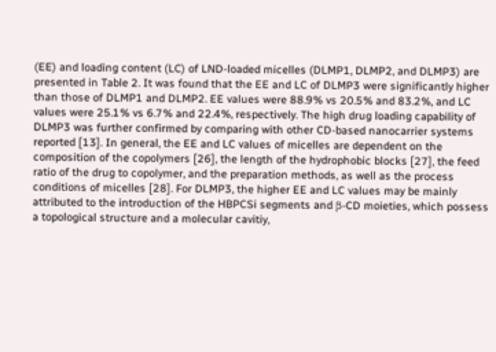(EE) and loading content (LC) of LND-loaded micelles (DLMP1, DLMP2, and DLMP3) are presented in Table 2. It was found that the EE and LC of DLMP3 were significantly higher than those of DLMP1 and DLMP2. EE values were 88.9% vs 20.5% and 83.2%, and LC values were 25.1% vs 6.7% and 22.4%, respectively. The high drug loading capability of DLMP3 was further confirmed by comparing with other CD-based nanocarrier systems reported [13]. In general, the EE and LC values of micelles are dependent on the composition of the copolymers [26], the length of the hydrophobic blocks [27], the feed ratio of the drug to copolymer, and the preparation methods, as well as the process conditions of micelles [28]. For DLMP3, the higher EE and LC values may be mainly attributed to the introduction of the HBPCSi segments and β-CD moieties, which possess a topological structure and a molecular cavitiy,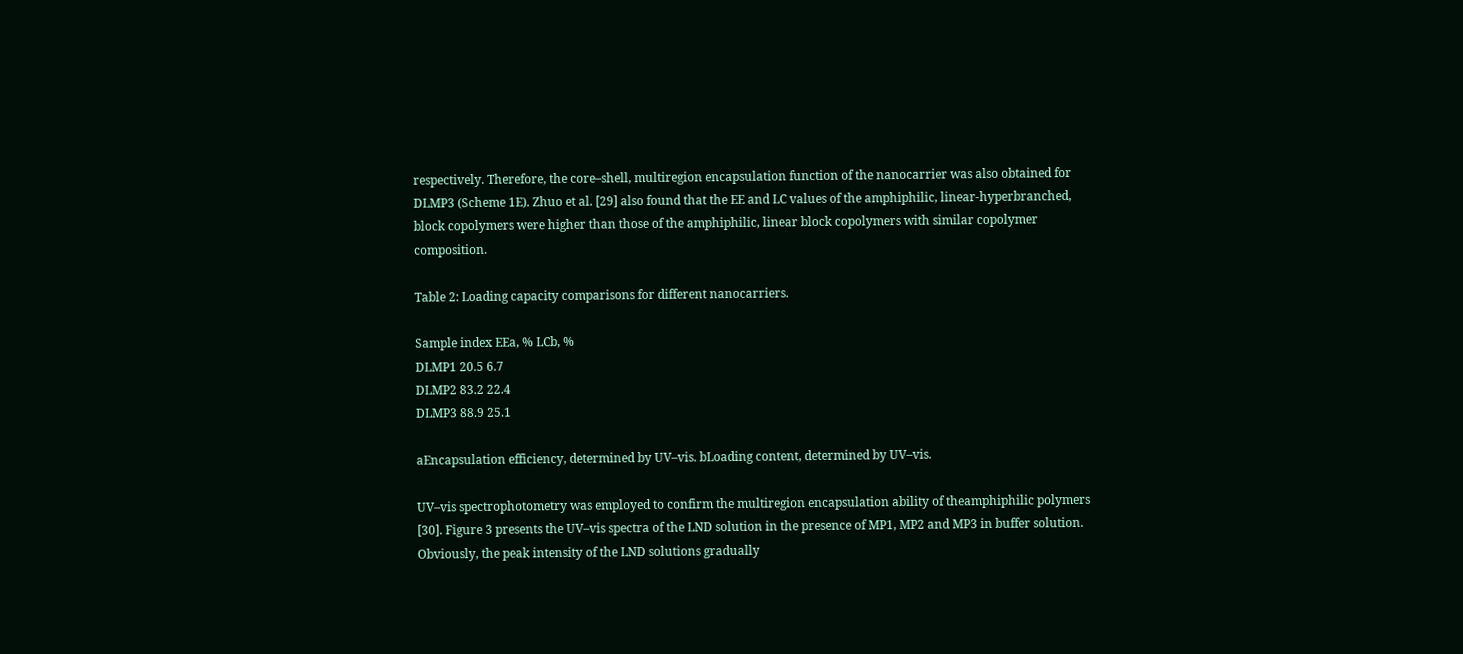respectively. Therefore, the core–shell, multiregion encapsulation function of the nanocarrier was also obtained for DLMP3 (Scheme 1E). Zhuo et al. [29] also found that the EE and LC values of the amphiphilic, linear-hyperbranched, block copolymers were higher than those of the amphiphilic, linear block copolymers with similar copolymer composition.

Table 2: Loading capacity comparisons for different nanocarriers.

Sample index EEa, % LCb, %
DLMP1 20.5 6.7
DLMP2 83.2 22.4
DLMP3 88.9 25.1

aEncapsulation efficiency, determined by UV–vis. bLoading content, determined by UV–vis.

UV–vis spectrophotometry was employed to confirm the multiregion encapsulation ability of theamphiphilic polymers [30]. Figure 3 presents the UV–vis spectra of the LND solution in the presence of MP1, MP2 and MP3 in buffer solution. Obviously, the peak intensity of the LND solutions gradually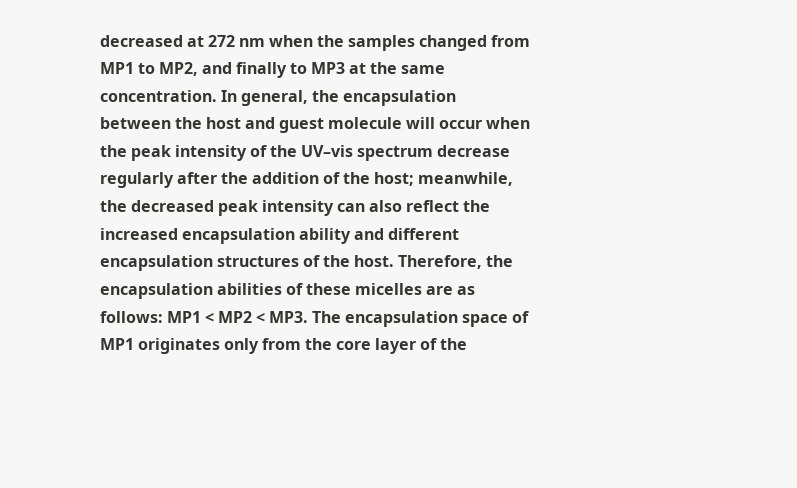decreased at 272 nm when the samples changed from MP1 to MP2, and finally to MP3 at the same concentration. In general, the encapsulation between the host and guest molecule will occur when the peak intensity of the UV–vis spectrum decrease regularly after the addition of the host; meanwhile, the decreased peak intensity can also reflect the increased encapsulation ability and different encapsulation structures of the host. Therefore, the encapsulation abilities of these micelles are as follows: MP1 < MP2 < MP3. The encapsulation space of MP1 originates only from the core layer of the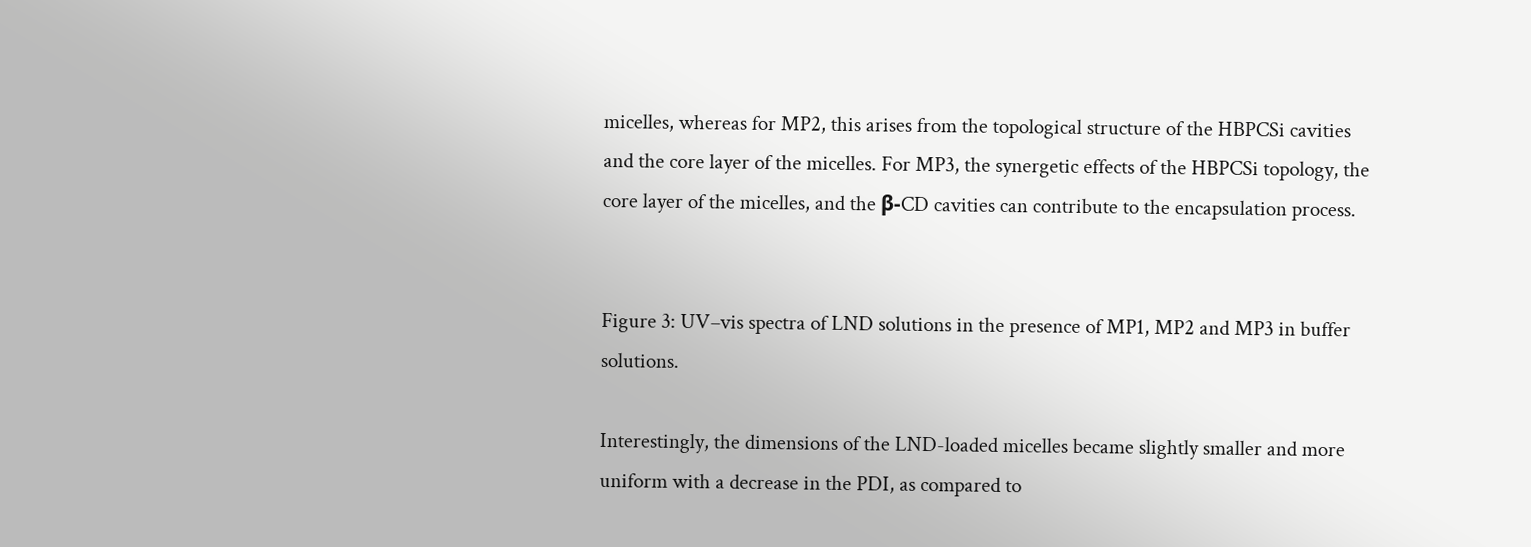micelles, whereas for MP2, this arises from the topological structure of the HBPCSi cavities and the core layer of the micelles. For MP3, the synergetic effects of the HBPCSi topology, the core layer of the micelles, and the β-CD cavities can contribute to the encapsulation process.


Figure 3: UV–vis spectra of LND solutions in the presence of MP1, MP2 and MP3 in buffer solutions.

Interestingly, the dimensions of the LND-loaded micelles became slightly smaller and more uniform with a decrease in the PDI, as compared to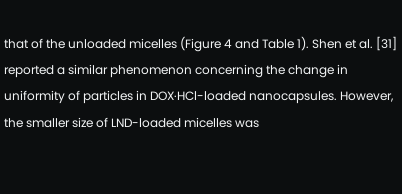that of the unloaded micelles (Figure 4 and Table 1). Shen et al. [31] reported a similar phenomenon concerning the change in uniformity of particles in DOX·HCl-loaded nanocapsules. However, the smaller size of LND-loaded micelles was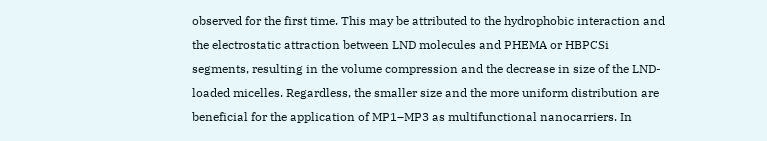observed for the first time. This may be attributed to the hydrophobic interaction and the electrostatic attraction between LND molecules and PHEMA or HBPCSi segments, resulting in the volume compression and the decrease in size of the LND-loaded micelles. Regardless, the smaller size and the more uniform distribution are beneficial for the application of MP1–MP3 as multifunctional nanocarriers. In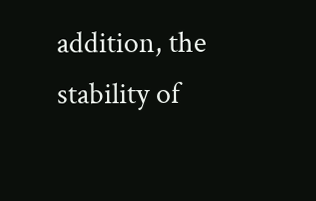addition, the stability of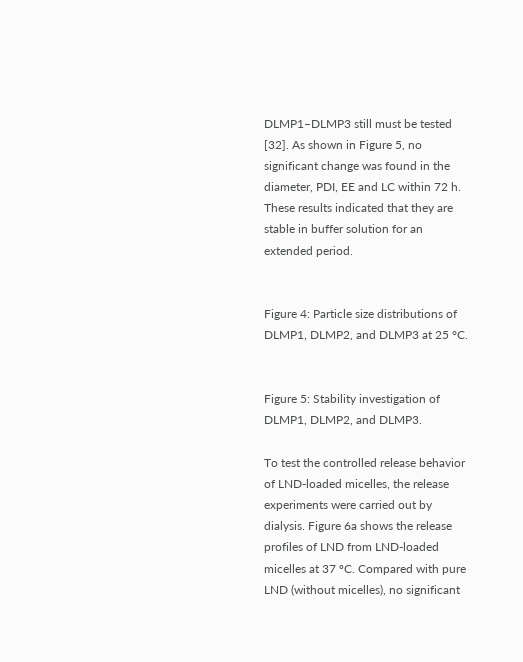DLMP1–DLMP3 still must be tested [32]. As shown in Figure 5, no significant change was found in the diameter, PDI, EE and LC within 72 h. These results indicated that they are stable in buffer solution for an extended period.


Figure 4: Particle size distributions of DLMP1, DLMP2, and DLMP3 at 25 °C.


Figure 5: Stability investigation of DLMP1, DLMP2, and DLMP3.

To test the controlled release behavior of LND-loaded micelles, the release experiments were carried out by dialysis. Figure 6a shows the release profiles of LND from LND-loaded micelles at 37 ºC. Compared with pure LND (without micelles), no significant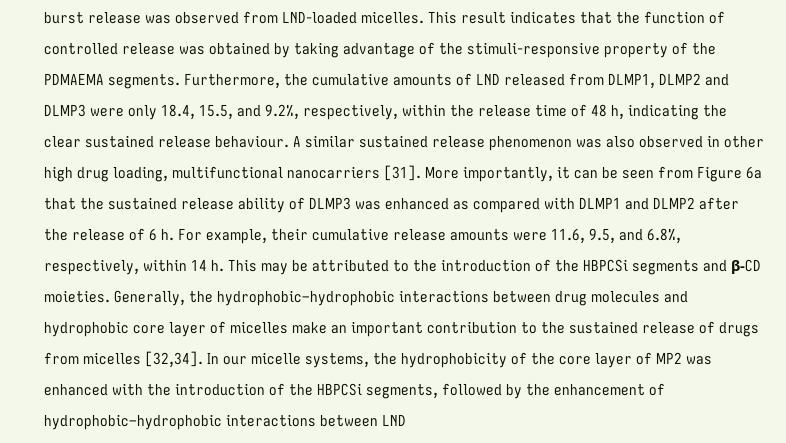burst release was observed from LND-loaded micelles. This result indicates that the function of controlled release was obtained by taking advantage of the stimuli-responsive property of the PDMAEMA segments. Furthermore, the cumulative amounts of LND released from DLMP1, DLMP2 and DLMP3 were only 18.4, 15.5, and 9.2%, respectively, within the release time of 48 h, indicating the clear sustained release behaviour. A similar sustained release phenomenon was also observed in other high drug loading, multifunctional nanocarriers [31]. More importantly, it can be seen from Figure 6a that the sustained release ability of DLMP3 was enhanced as compared with DLMP1 and DLMP2 after the release of 6 h. For example, their cumulative release amounts were 11.6, 9.5, and 6.8%, respectively, within 14 h. This may be attributed to the introduction of the HBPCSi segments and β-CD moieties. Generally, the hydrophobic–hydrophobic interactions between drug molecules and hydrophobic core layer of micelles make an important contribution to the sustained release of drugs from micelles [32,34]. In our micelle systems, the hydrophobicity of the core layer of MP2 was enhanced with the introduction of the HBPCSi segments, followed by the enhancement of hydrophobic–hydrophobic interactions between LND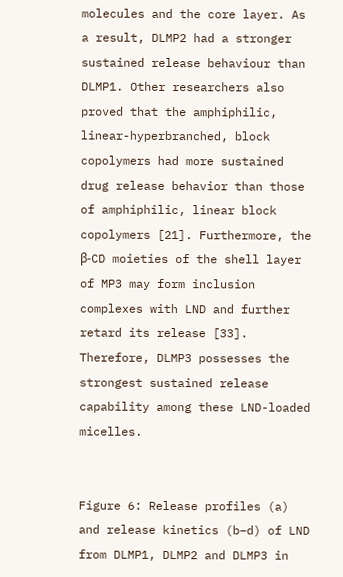molecules and the core layer. As a result, DLMP2 had a stronger sustained release behaviour than DLMP1. Other researchers also proved that the amphiphilic, linear-hyperbranched, block copolymers had more sustained drug release behavior than those of amphiphilic, linear block copolymers [21]. Furthermore, the β-CD moieties of the shell layer of MP3 may form inclusion complexes with LND and further retard its release [33]. Therefore, DLMP3 possesses the strongest sustained release capability among these LND-loaded micelles.


Figure 6: Release profiles (a) and release kinetics (b–d) of LND from DLMP1, DLMP2 and DLMP3 in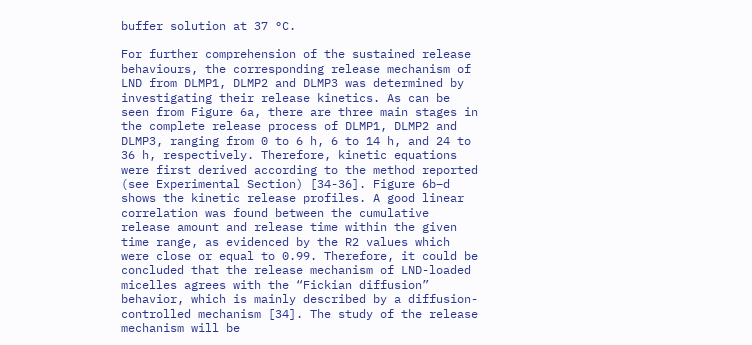buffer solution at 37 °C.

For further comprehension of the sustained release behaviours, the corresponding release mechanism of LND from DLMP1, DLMP2 and DLMP3 was determined by investigating their release kinetics. As can be seen from Figure 6a, there are three main stages in the complete release process of DLMP1, DLMP2 and DLMP3, ranging from 0 to 6 h, 6 to 14 h, and 24 to 36 h, respectively. Therefore, kinetic equations were first derived according to the method reported (see Experimental Section) [34-36]. Figure 6b–d shows the kinetic release profiles. A good linear correlation was found between the cumulative release amount and release time within the given time range, as evidenced by the R2 values which were close or equal to 0.99. Therefore, it could be concluded that the release mechanism of LND-loaded micelles agrees with the “Fickian diffusion” behavior, which is mainly described by a diffusion-controlled mechanism [34]. The study of the release mechanism will be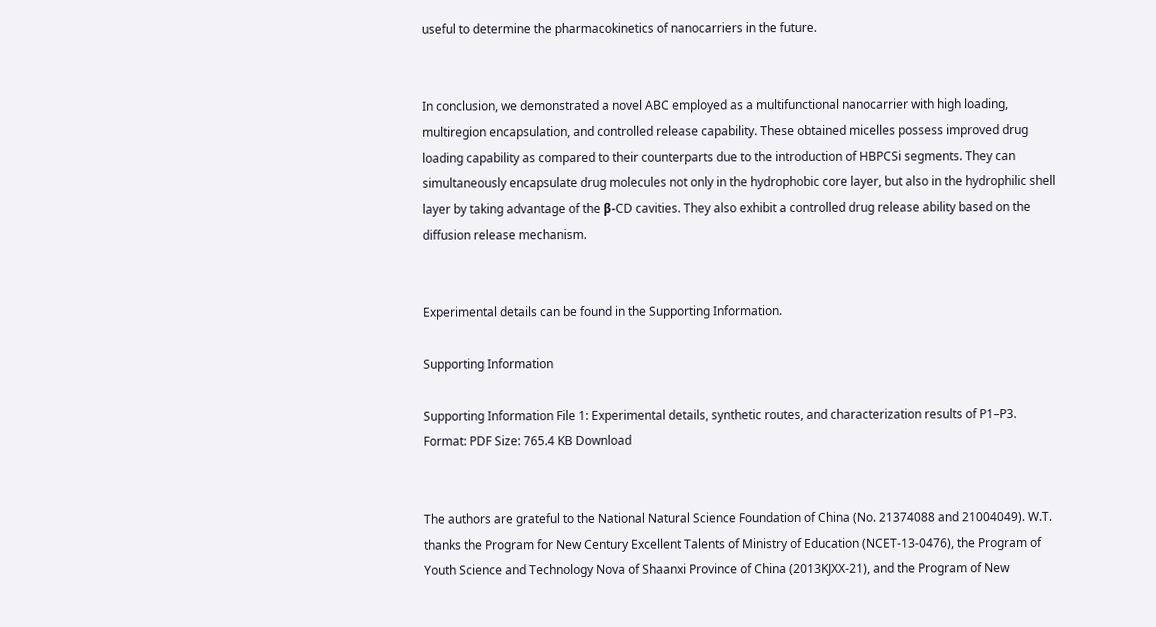useful to determine the pharmacokinetics of nanocarriers in the future.


In conclusion, we demonstrated a novel ABC employed as a multifunctional nanocarrier with high loading, multiregion encapsulation, and controlled release capability. These obtained micelles possess improved drug loading capability as compared to their counterparts due to the introduction of HBPCSi segments. They can simultaneously encapsulate drug molecules not only in the hydrophobic core layer, but also in the hydrophilic shell layer by taking advantage of the β-CD cavities. They also exhibit a controlled drug release ability based on the diffusion release mechanism.


Experimental details can be found in the Supporting Information.

Supporting Information

Supporting Information File 1: Experimental details, synthetic routes, and characterization results of P1–P3.
Format: PDF Size: 765.4 KB Download


The authors are grateful to the National Natural Science Foundation of China (No. 21374088 and 21004049). W.T. thanks the Program for New Century Excellent Talents of Ministry of Education (NCET-13-0476), the Program of Youth Science and Technology Nova of Shaanxi Province of China (2013KJXX-21), and the Program of New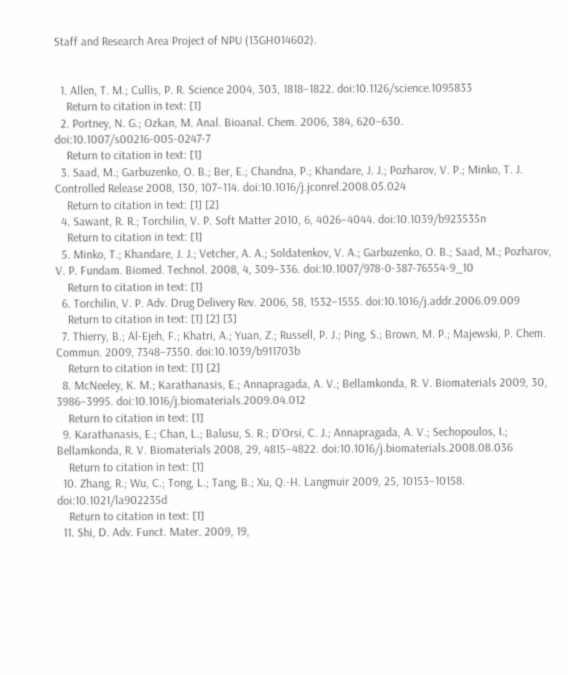Staff and Research Area Project of NPU (13GH014602).


  1. Allen, T. M.; Cullis, P. R. Science 2004, 303, 1818–1822. doi:10.1126/science.1095833
    Return to citation in text: [1]
  2. Portney, N. G.; Ozkan, M. Anal. Bioanal. Chem. 2006, 384, 620–630. doi:10.1007/s00216-005-0247-7
    Return to citation in text: [1]
  3. Saad, M.; Garbuzenko, O. B.; Ber, E.; Chandna, P.; Khandare, J. J.; Pozharov, V. P.; Minko, T. J. Controlled Release 2008, 130, 107–114. doi:10.1016/j.jconrel.2008.05.024
    Return to citation in text: [1] [2]
  4. Sawant, R. R.; Torchilin, V. P. Soft Matter 2010, 6, 4026–4044. doi:10.1039/b923535n
    Return to citation in text: [1]
  5. Minko, T.; Khandare, J. J.; Vetcher, A. A.; Soldatenkov, V. A.; Garbuzenko, O. B.; Saad, M.; Pozharov, V. P. Fundam. Biomed. Technol. 2008, 4, 309–336. doi:10.1007/978-0-387-76554-9_10
    Return to citation in text: [1]
  6. Torchilin, V. P. Adv. Drug Delivery Rev. 2006, 58, 1532–1555. doi:10.1016/j.addr.2006.09.009
    Return to citation in text: [1] [2] [3]
  7. Thierry, B.; Al-Ejeh, F.; Khatri, A.; Yuan, Z.; Russell, P. J.; Ping, S.; Brown, M. P.; Majewski, P. Chem. Commun. 2009, 7348–7350. doi:10.1039/b911703b
    Return to citation in text: [1] [2]
  8. McNeeley, K. M.; Karathanasis, E.; Annapragada, A. V.; Bellamkonda, R. V. Biomaterials 2009, 30, 3986–3995. doi:10.1016/j.biomaterials.2009.04.012
    Return to citation in text: [1]
  9. Karathanasis, E.; Chan, L.; Balusu, S. R.; D'Orsi, C. J.; Annapragada, A. V.; Sechopoulos, I.; Bellamkonda, R. V. Biomaterials 2008, 29, 4815–4822. doi:10.1016/j.biomaterials.2008.08.036
    Return to citation in text: [1]
  10. Zhang, R.; Wu, C.; Tong, L.; Tang, B.; Xu, Q.-H. Langmuir 2009, 25, 10153–10158. doi:10.1021/la902235d
    Return to citation in text: [1]
  11. Shi, D. Adv. Funct. Mater. 2009, 19,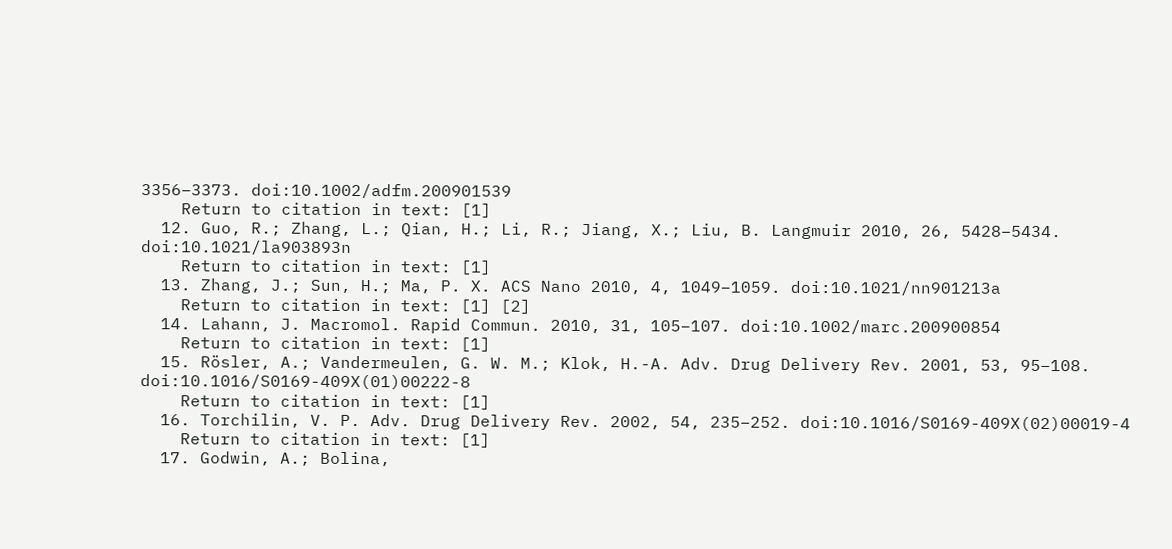3356–3373. doi:10.1002/adfm.200901539
    Return to citation in text: [1]
  12. Guo, R.; Zhang, L.; Qian, H.; Li, R.; Jiang, X.; Liu, B. Langmuir 2010, 26, 5428–5434. doi:10.1021/la903893n
    Return to citation in text: [1]
  13. Zhang, J.; Sun, H.; Ma, P. X. ACS Nano 2010, 4, 1049–1059. doi:10.1021/nn901213a
    Return to citation in text: [1] [2]
  14. Lahann, J. Macromol. Rapid Commun. 2010, 31, 105–107. doi:10.1002/marc.200900854
    Return to citation in text: [1]
  15. Rösler, A.; Vandermeulen, G. W. M.; Klok, H.-A. Adv. Drug Delivery Rev. 2001, 53, 95–108. doi:10.1016/S0169-409X(01)00222-8
    Return to citation in text: [1]
  16. Torchilin, V. P. Adv. Drug Delivery Rev. 2002, 54, 235–252. doi:10.1016/S0169-409X(02)00019-4
    Return to citation in text: [1]
  17. Godwin, A.; Bolina,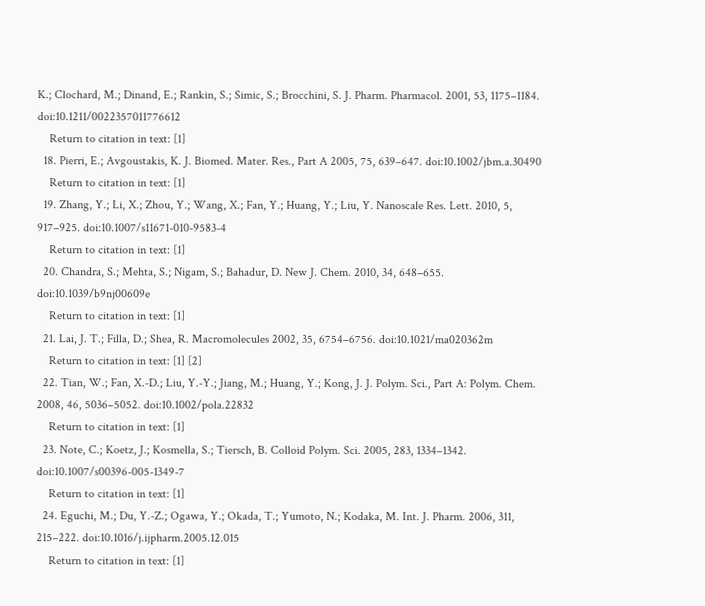K.; Clochard, M.; Dinand, E.; Rankin, S.; Simic, S.; Brocchini, S. J. Pharm. Pharmacol. 2001, 53, 1175–1184. doi:10.1211/0022357011776612
    Return to citation in text: [1]
  18. Pierri, E.; Avgoustakis, K. J. Biomed. Mater. Res., Part A 2005, 75, 639–647. doi:10.1002/jbm.a.30490
    Return to citation in text: [1]
  19. Zhang, Y.; Li, X.; Zhou, Y.; Wang, X.; Fan, Y.; Huang, Y.; Liu, Y. Nanoscale Res. Lett. 2010, 5, 917–925. doi:10.1007/s11671-010-9583-4
    Return to citation in text: [1]
  20. Chandra, S.; Mehta, S.; Nigam, S.; Bahadur, D. New J. Chem. 2010, 34, 648–655. doi:10.1039/b9nj00609e
    Return to citation in text: [1]
  21. Lai, J. T.; Filla, D.; Shea, R. Macromolecules 2002, 35, 6754–6756. doi:10.1021/ma020362m
    Return to citation in text: [1] [2]
  22. Tian, W.; Fan, X.-D.; Liu, Y.-Y.; Jiang, M.; Huang, Y.; Kong, J. J. Polym. Sci., Part A: Polym. Chem. 2008, 46, 5036–5052. doi:10.1002/pola.22832
    Return to citation in text: [1]
  23. Note, C.; Koetz, J.; Kosmella, S.; Tiersch, B. Colloid Polym. Sci. 2005, 283, 1334–1342. doi:10.1007/s00396-005-1349-7
    Return to citation in text: [1]
  24. Eguchi, M.; Du, Y.-Z.; Ogawa, Y.; Okada, T.; Yumoto, N.; Kodaka, M. Int. J. Pharm. 2006, 311, 215–222. doi:10.1016/j.ijpharm.2005.12.015
    Return to citation in text: [1]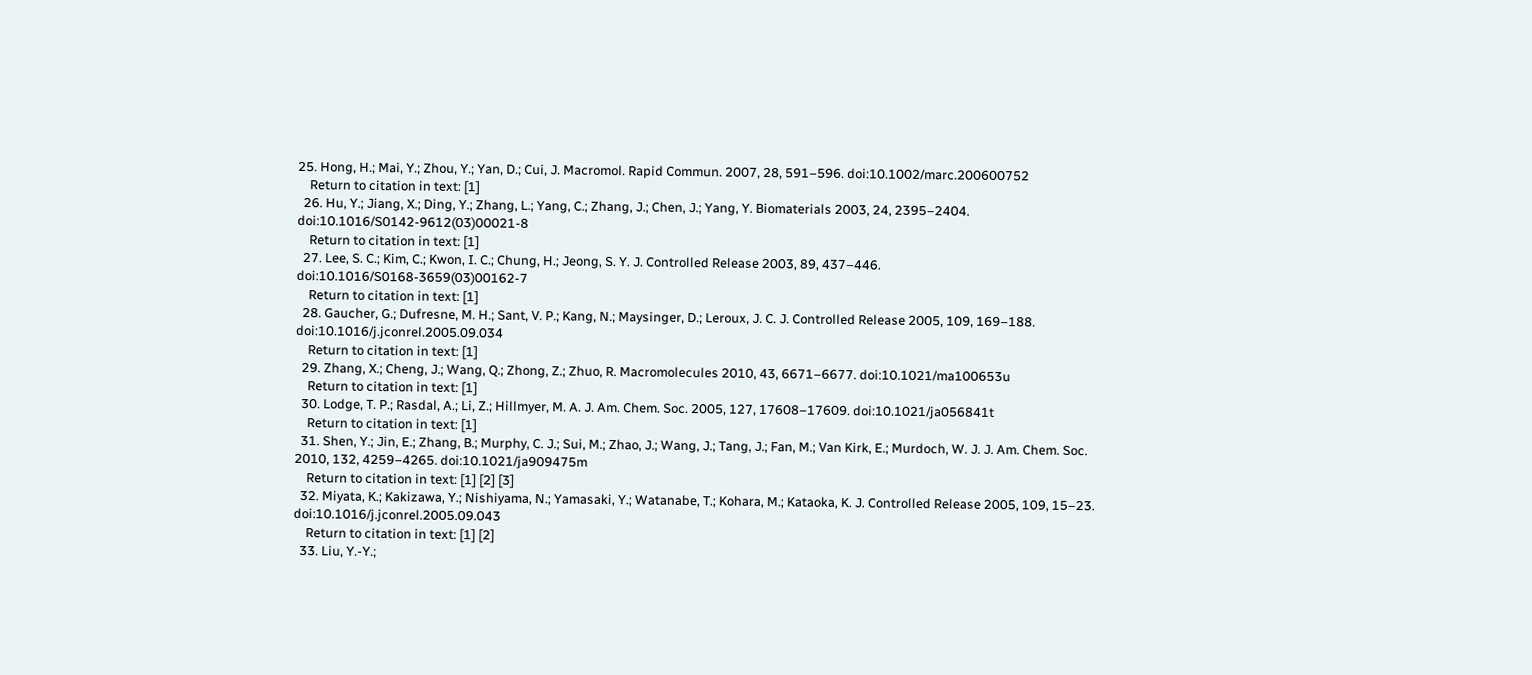25. Hong, H.; Mai, Y.; Zhou, Y.; Yan, D.; Cui, J. Macromol. Rapid Commun. 2007, 28, 591–596. doi:10.1002/marc.200600752
    Return to citation in text: [1]
  26. Hu, Y.; Jiang, X.; Ding, Y.; Zhang, L.; Yang, C.; Zhang, J.; Chen, J.; Yang, Y. Biomaterials 2003, 24, 2395–2404. doi:10.1016/S0142-9612(03)00021-8
    Return to citation in text: [1]
  27. Lee, S. C.; Kim, C.; Kwon, I. C.; Chung, H.; Jeong, S. Y. J. Controlled Release 2003, 89, 437–446. doi:10.1016/S0168-3659(03)00162-7
    Return to citation in text: [1]
  28. Gaucher, G.; Dufresne, M. H.; Sant, V. P.; Kang, N.; Maysinger, D.; Leroux, J. C. J. Controlled Release 2005, 109, 169–188. doi:10.1016/j.jconrel.2005.09.034
    Return to citation in text: [1]
  29. Zhang, X.; Cheng, J.; Wang, Q.; Zhong, Z.; Zhuo, R. Macromolecules 2010, 43, 6671–6677. doi:10.1021/ma100653u
    Return to citation in text: [1]
  30. Lodge, T. P.; Rasdal, A.; Li, Z.; Hillmyer, M. A. J. Am. Chem. Soc. 2005, 127, 17608–17609. doi:10.1021/ja056841t
    Return to citation in text: [1]
  31. Shen, Y.; Jin, E.; Zhang, B.; Murphy, C. J.; Sui, M.; Zhao, J.; Wang, J.; Tang, J.; Fan, M.; Van Kirk, E.; Murdoch, W. J. J. Am. Chem. Soc. 2010, 132, 4259–4265. doi:10.1021/ja909475m
    Return to citation in text: [1] [2] [3]
  32. Miyata, K.; Kakizawa, Y.; Nishiyama, N.; Yamasaki, Y.; Watanabe, T.; Kohara, M.; Kataoka, K. J. Controlled Release 2005, 109, 15–23. doi:10.1016/j.jconrel.2005.09.043
    Return to citation in text: [1] [2]
  33. Liu, Y.-Y.;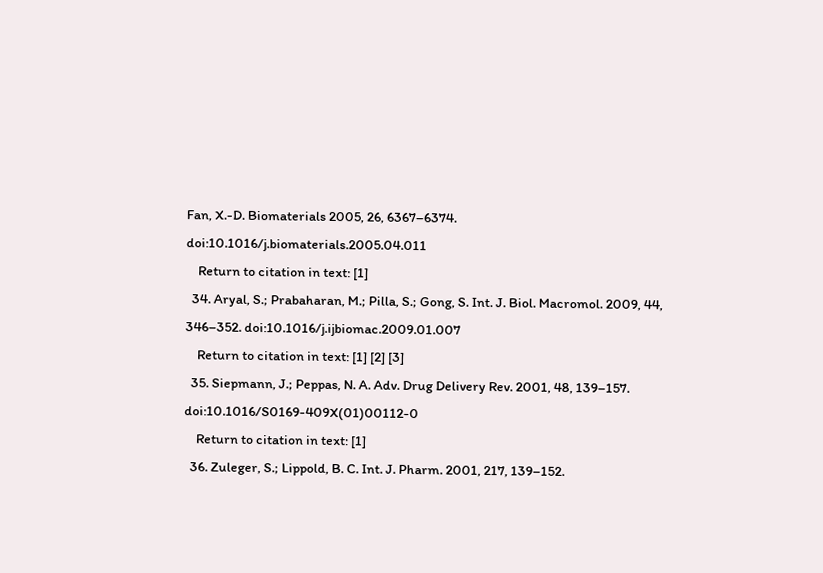Fan, X.-D. Biomaterials 2005, 26, 6367–6374. doi:10.1016/j.biomaterials.2005.04.011
    Return to citation in text: [1]
  34. Aryal, S.; Prabaharan, M.; Pilla, S.; Gong, S. Int. J. Biol. Macromol. 2009, 44, 346–352. doi:10.1016/j.ijbiomac.2009.01.007
    Return to citation in text: [1] [2] [3]
  35. Siepmann, J.; Peppas, N. A. Adv. Drug Delivery Rev. 2001, 48, 139–157. doi:10.1016/S0169-409X(01)00112-0
    Return to citation in text: [1]
  36. Zuleger, S.; Lippold, B. C. Int. J. Pharm. 2001, 217, 139–152.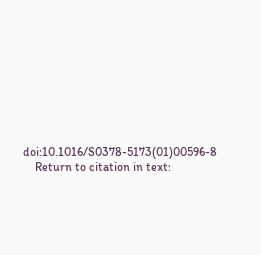doi:10.1016/S0378-5173(01)00596-8
    Return to citation in text: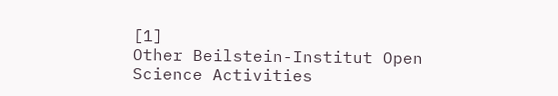[1]
Other Beilstein-Institut Open Science Activities